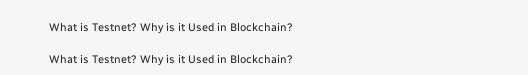What is Testnet? Why is it Used in Blockchain?

What is Testnet? Why is it Used in Blockchain?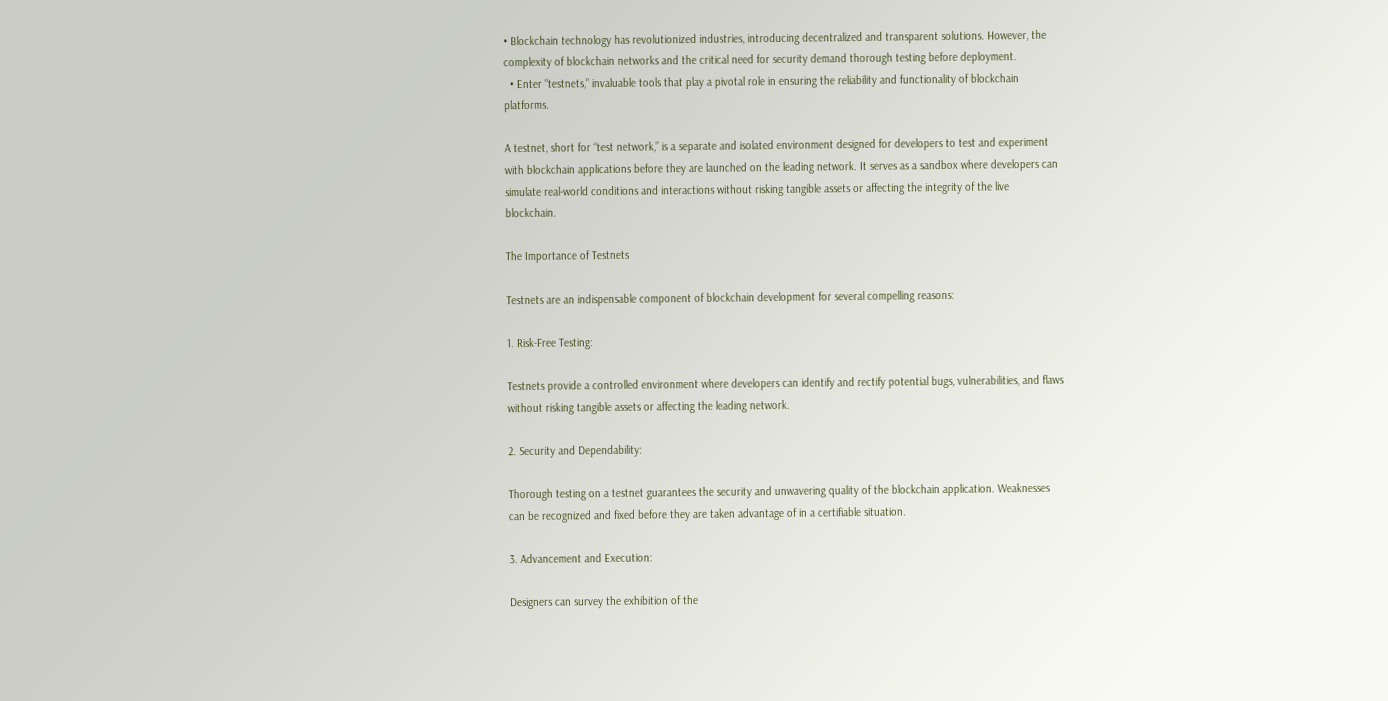• Blockchain technology has revolutionized industries, introducing decentralized and transparent solutions. However, the complexity of blockchain networks and the critical need for security demand thorough testing before deployment.
  • Enter “testnets,” invaluable tools that play a pivotal role in ensuring the reliability and functionality of blockchain platforms.

A testnet, short for “test network,” is a separate and isolated environment designed for developers to test and experiment with blockchain applications before they are launched on the leading network. It serves as a sandbox where developers can simulate real-world conditions and interactions without risking tangible assets or affecting the integrity of the live blockchain.

The Importance of Testnets

Testnets are an indispensable component of blockchain development for several compelling reasons:

1. Risk-Free Testing:

Testnets provide a controlled environment where developers can identify and rectify potential bugs, vulnerabilities, and flaws without risking tangible assets or affecting the leading network.

2. Security and Dependability:

Thorough testing on a testnet guarantees the security and unwavering quality of the blockchain application. Weaknesses can be recognized and fixed before they are taken advantage of in a certifiable situation.

3. Advancement and Execution:

Designers can survey the exhibition of the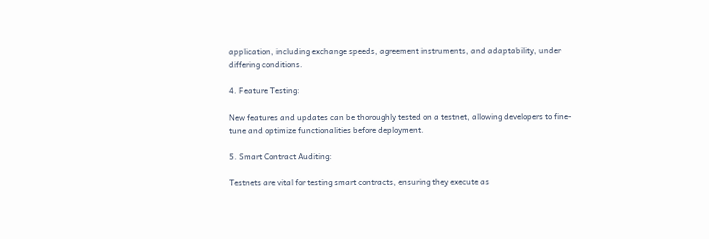application, including exchange speeds, agreement instruments, and adaptability, under differing conditions.

4. Feature Testing:

New features and updates can be thoroughly tested on a testnet, allowing developers to fine-tune and optimize functionalities before deployment.

5. Smart Contract Auditing:

Testnets are vital for testing smart contracts, ensuring they execute as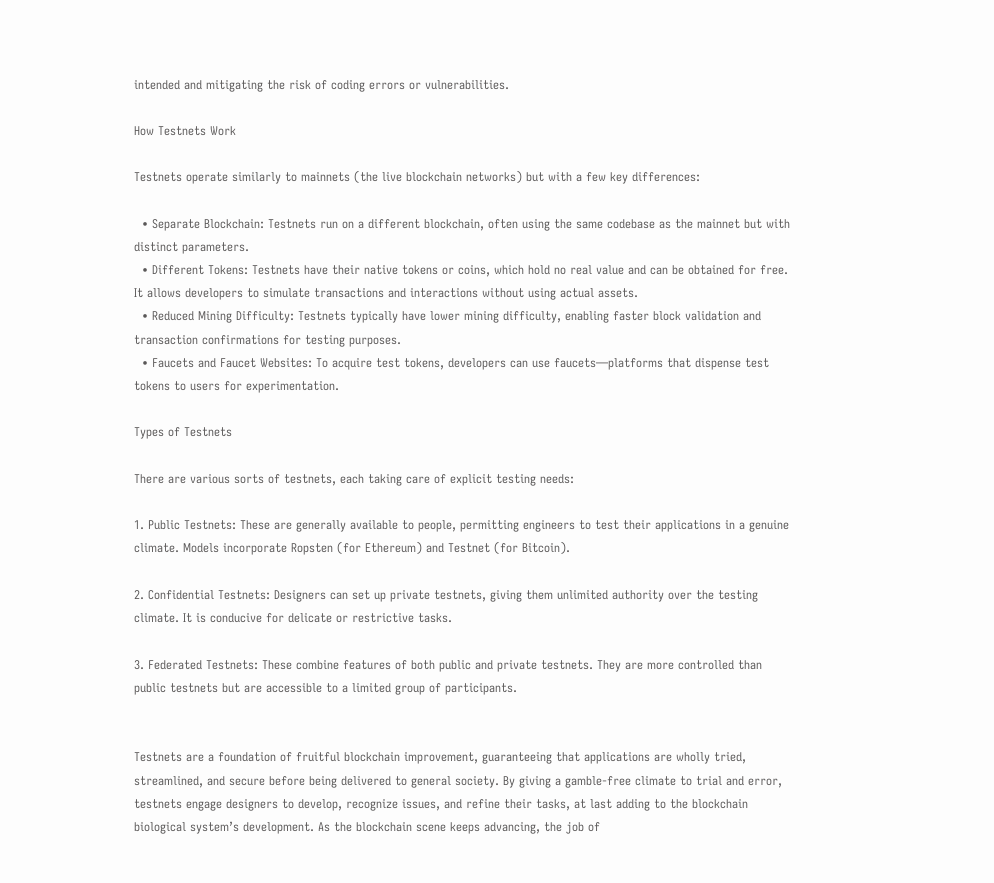intended and mitigating the risk of coding errors or vulnerabilities.

How Testnets Work

Testnets operate similarly to mainnets (the live blockchain networks) but with a few key differences:

  • Separate Blockchain: Testnets run on a different blockchain, often using the same codebase as the mainnet but with distinct parameters.
  • Different Tokens: Testnets have their native tokens or coins, which hold no real value and can be obtained for free. It allows developers to simulate transactions and interactions without using actual assets.
  • Reduced Mining Difficulty: Testnets typically have lower mining difficulty, enabling faster block validation and transaction confirmations for testing purposes.
  • Faucets and Faucet Websites: To acquire test tokens, developers can use faucets—platforms that dispense test tokens to users for experimentation.

Types of Testnets

There are various sorts of testnets, each taking care of explicit testing needs:

1. Public Testnets: These are generally available to people, permitting engineers to test their applications in a genuine climate. Models incorporate Ropsten (for Ethereum) and Testnet (for Bitcoin).

2. Confidential Testnets: Designers can set up private testnets, giving them unlimited authority over the testing climate. It is conducive for delicate or restrictive tasks.

3. Federated Testnets: These combine features of both public and private testnets. They are more controlled than public testnets but are accessible to a limited group of participants.


Testnets are a foundation of fruitful blockchain improvement, guaranteeing that applications are wholly tried, streamlined, and secure before being delivered to general society. By giving a gamble-free climate to trial and error, testnets engage designers to develop, recognize issues, and refine their tasks, at last adding to the blockchain biological system’s development. As the blockchain scene keeps advancing, the job of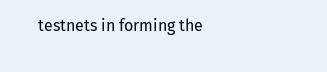testnets in forming the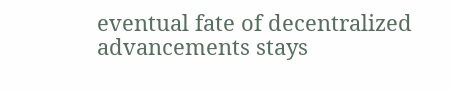eventual fate of decentralized advancements stays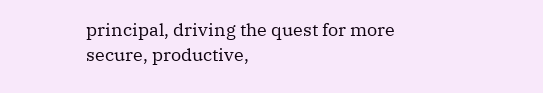principal, driving the quest for more secure, productive,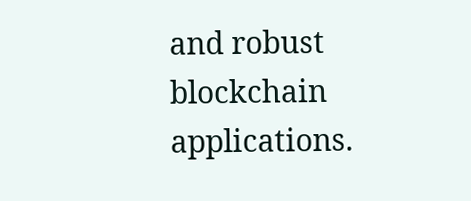and robust blockchain applications.